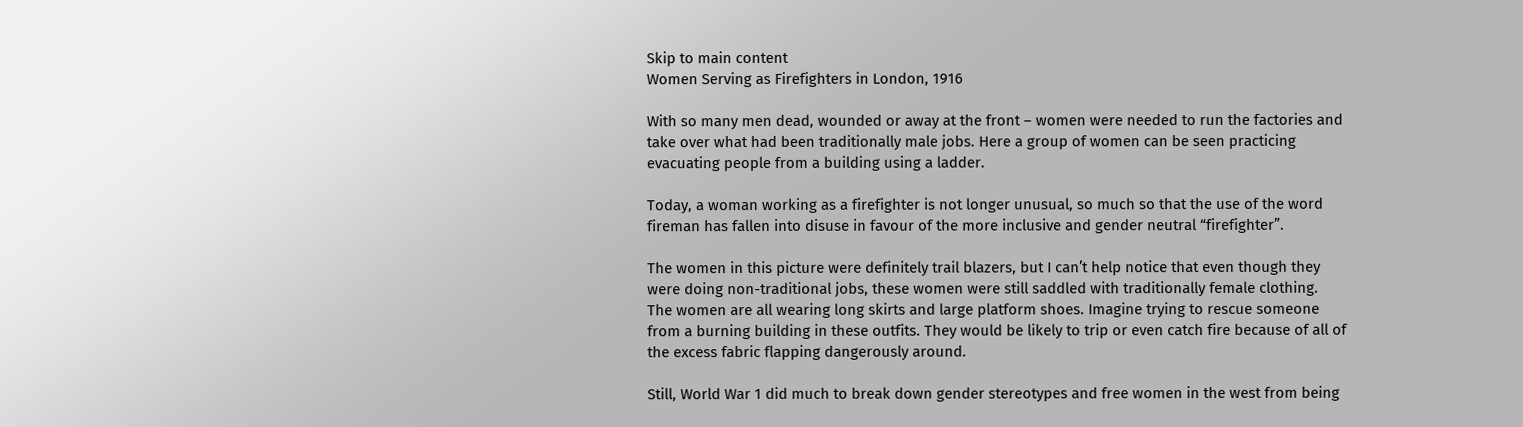Skip to main content
Women Serving as Firefighters in London, 1916

With so many men dead, wounded or away at the front – women were needed to run the factories and take over what had been traditionally male jobs. Here a group of women can be seen practicing evacuating people from a building using a ladder.

Today, a woman working as a firefighter is not longer unusual, so much so that the use of the word fireman has fallen into disuse in favour of the more inclusive and gender neutral “firefighter”.

The women in this picture were definitely trail blazers, but I can’t help notice that even though they were doing non-traditional jobs, these women were still saddled with traditionally female clothing. The women are all wearing long skirts and large platform shoes. Imagine trying to rescue someone from a burning building in these outfits. They would be likely to trip or even catch fire because of all of the excess fabric flapping dangerously around.

Still, World War 1 did much to break down gender stereotypes and free women in the west from being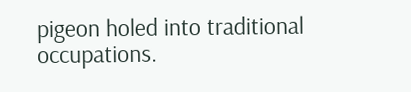pigeon holed into traditional occupations.